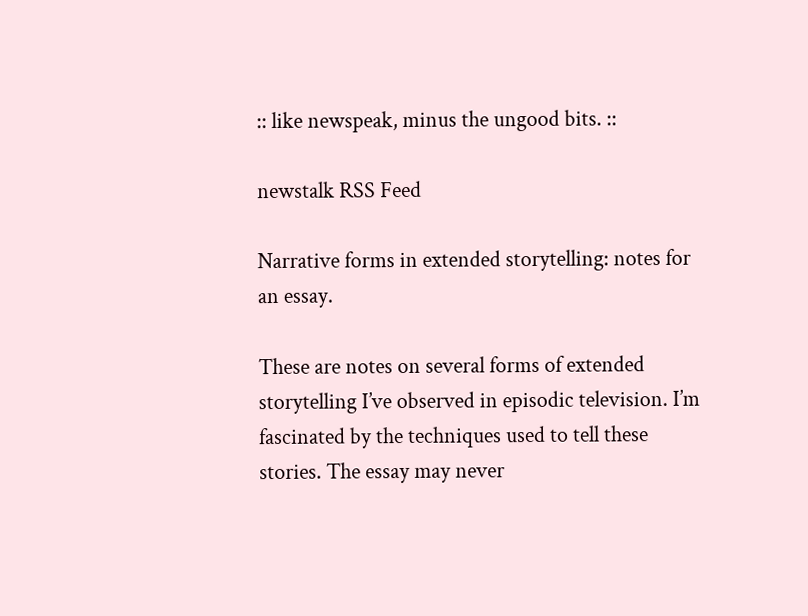:: like newspeak, minus the ungood bits. ::

newstalk RSS Feed

Narrative forms in extended storytelling: notes for an essay.

These are notes on several forms of extended storytelling I’ve observed in episodic television. I’m fascinated by the techniques used to tell these stories. The essay may never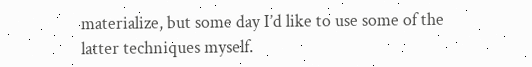materialize, but some day I’d like to use some of the latter techniques myself.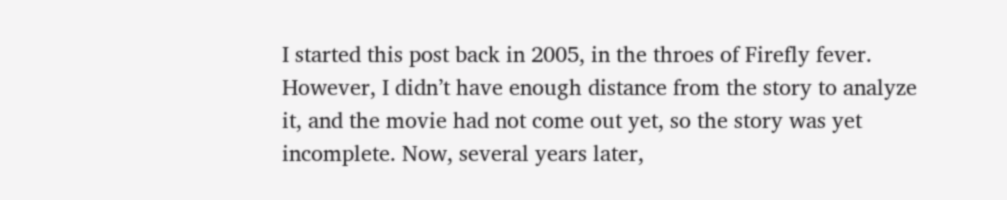I started this post back in 2005, in the throes of Firefly fever. However, I didn’t have enough distance from the story to analyze it, and the movie had not come out yet, so the story was yet incomplete. Now, several years later,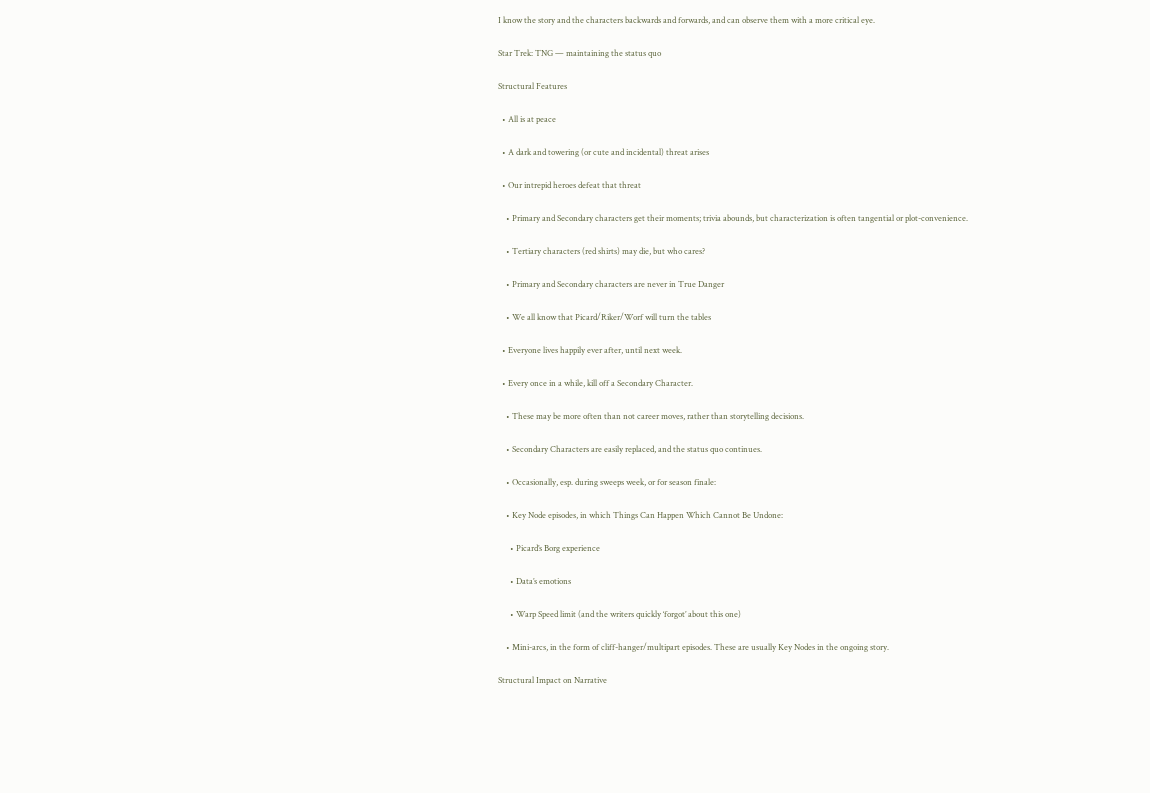I know the story and the characters backwards and forwards, and can observe them with a more critical eye.

Star Trek: TNG — maintaining the status quo

Structural Features

  • All is at peace

  • A dark and towering (or cute and incidental) threat arises

  • Our intrepid heroes defeat that threat

    • Primary and Secondary characters get their moments; trivia abounds, but characterization is often tangential or plot-convenience.

    • Tertiary characters (red shirts) may die, but who cares?

    • Primary and Secondary characters are never in True Danger

    • We all know that Picard/Riker/Worf will turn the tables

  • Everyone lives happily ever after, until next week.

  • Every once in a while, kill off a Secondary Character.

    • These may be more often than not career moves, rather than storytelling decisions.

    • Secondary Characters are easily replaced, and the status quo continues.

    • Occasionally, esp. during sweeps week, or for season finale:

    • Key Node episodes, in which Things Can Happen Which Cannot Be Undone:

      • Picard’s Borg experience

      • Data’s emotions

      • Warp Speed limit (and the writers quickly ‘forgot’ about this one)

    • Mini-arcs, in the form of cliff-hanger/multipart episodes. These are usually Key Nodes in the ongoing story.

Structural Impact on Narrative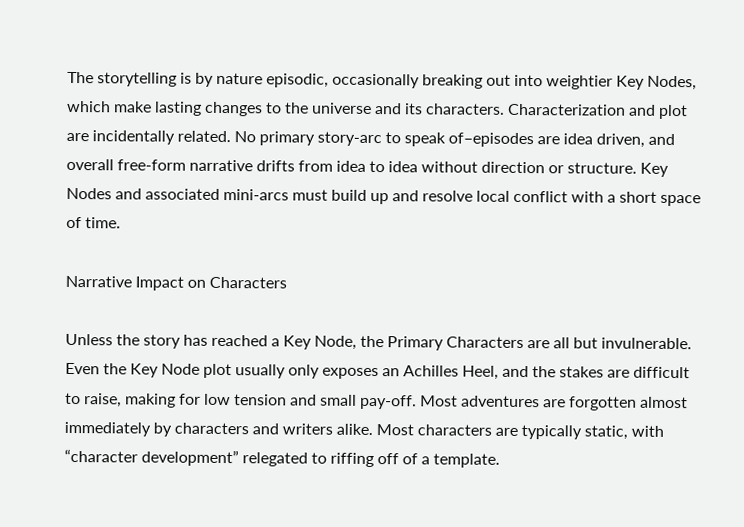The storytelling is by nature episodic, occasionally breaking out into weightier Key Nodes, which make lasting changes to the universe and its characters. Characterization and plot are incidentally related. No primary story-arc to speak of–episodes are idea driven, and overall free-form narrative drifts from idea to idea without direction or structure. Key Nodes and associated mini-arcs must build up and resolve local conflict with a short space of time.

Narrative Impact on Characters

Unless the story has reached a Key Node, the Primary Characters are all but invulnerable. Even the Key Node plot usually only exposes an Achilles Heel, and the stakes are difficult to raise, making for low tension and small pay-off. Most adventures are forgotten almost immediately by characters and writers alike. Most characters are typically static, with “character development” relegated to riffing off of a template.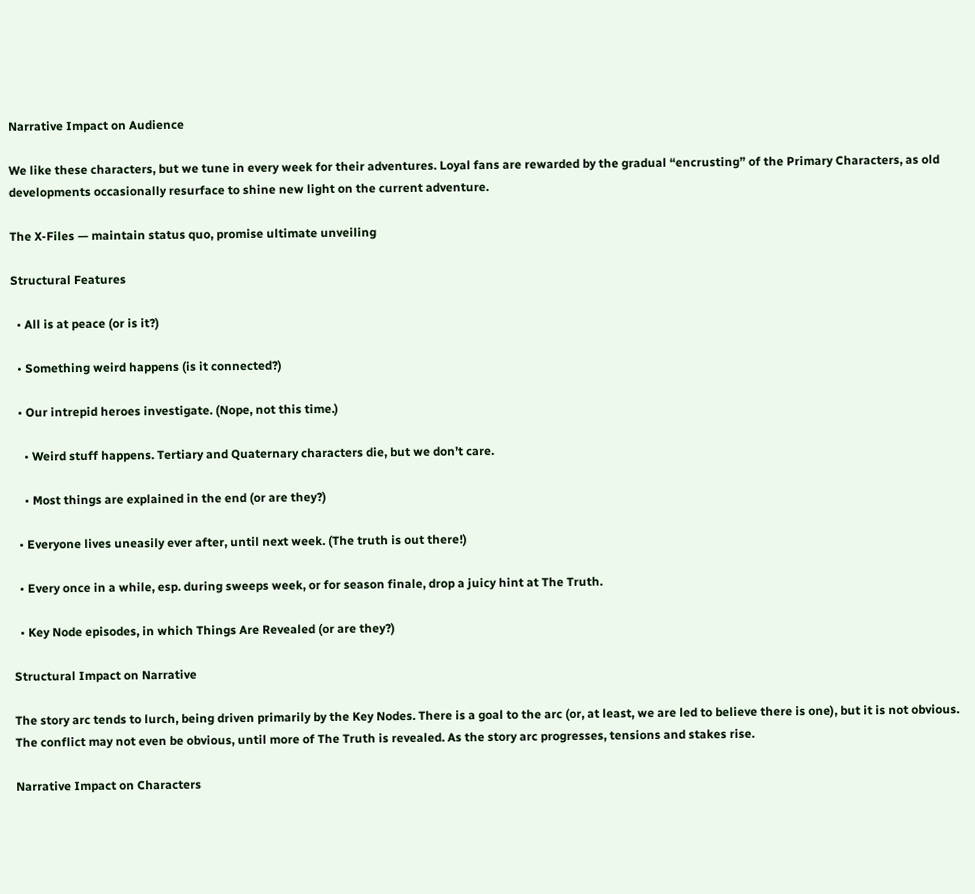Narrative Impact on Audience

We like these characters, but we tune in every week for their adventures. Loyal fans are rewarded by the gradual “encrusting” of the Primary Characters, as old developments occasionally resurface to shine new light on the current adventure.

The X-Files — maintain status quo, promise ultimate unveiling

Structural Features

  • All is at peace (or is it?)

  • Something weird happens (is it connected?)

  • Our intrepid heroes investigate. (Nope, not this time.)

    • Weird stuff happens. Tertiary and Quaternary characters die, but we don’t care.

    • Most things are explained in the end (or are they?)

  • Everyone lives uneasily ever after, until next week. (The truth is out there!)

  • Every once in a while, esp. during sweeps week, or for season finale, drop a juicy hint at The Truth.

  • Key Node episodes, in which Things Are Revealed (or are they?)

Structural Impact on Narrative

The story arc tends to lurch, being driven primarily by the Key Nodes. There is a goal to the arc (or, at least, we are led to believe there is one), but it is not obvious. The conflict may not even be obvious, until more of The Truth is revealed. As the story arc progresses, tensions and stakes rise.

Narrative Impact on Characters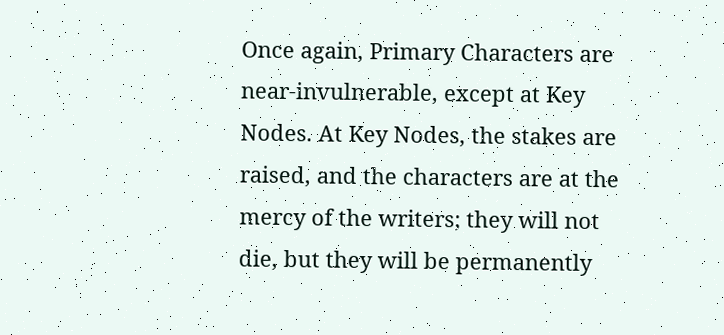Once again, Primary Characters are near-invulnerable, except at Key Nodes. At Key Nodes, the stakes are raised, and the characters are at the mercy of the writers; they will not die, but they will be permanently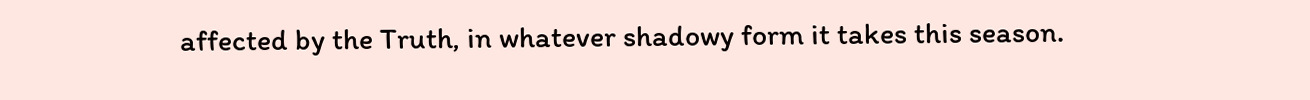affected by the Truth, in whatever shadowy form it takes this season.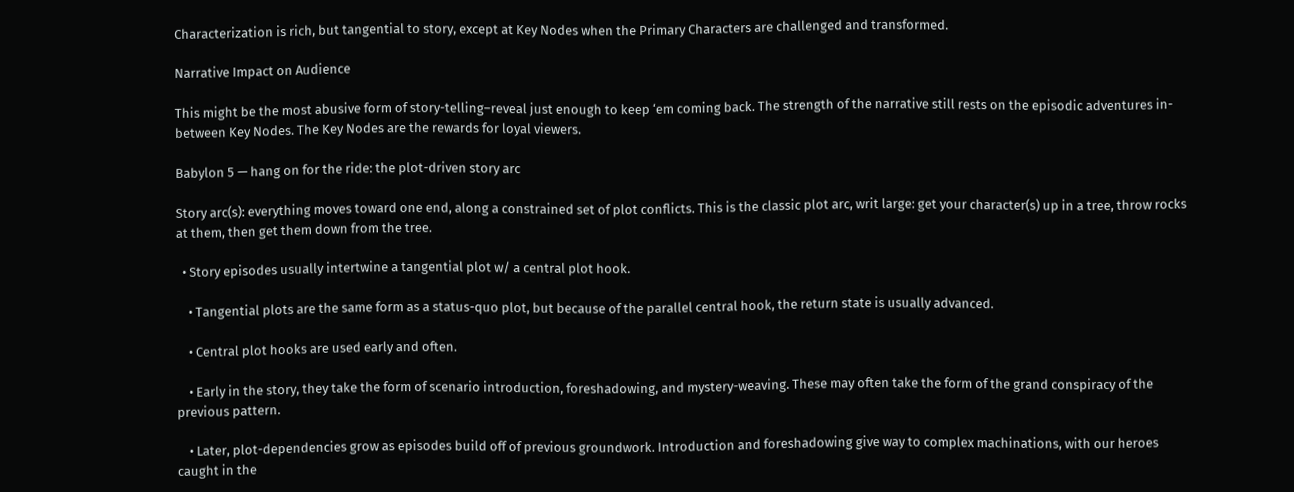Characterization is rich, but tangential to story, except at Key Nodes when the Primary Characters are challenged and transformed.

Narrative Impact on Audience

This might be the most abusive form of story-telling–reveal just enough to keep ‘em coming back. The strength of the narrative still rests on the episodic adventures in-between Key Nodes. The Key Nodes are the rewards for loyal viewers.

Babylon 5 — hang on for the ride: the plot-driven story arc

Story arc(s): everything moves toward one end, along a constrained set of plot conflicts. This is the classic plot arc, writ large: get your character(s) up in a tree, throw rocks at them, then get them down from the tree.

  • Story episodes usually intertwine a tangential plot w/ a central plot hook.

    • Tangential plots are the same form as a status-quo plot, but because of the parallel central hook, the return state is usually advanced.

    • Central plot hooks are used early and often.

    • Early in the story, they take the form of scenario introduction, foreshadowing, and mystery-weaving. These may often take the form of the grand conspiracy of the previous pattern.

    • Later, plot-dependencies grow as episodes build off of previous groundwork. Introduction and foreshadowing give way to complex machinations, with our heroes caught in the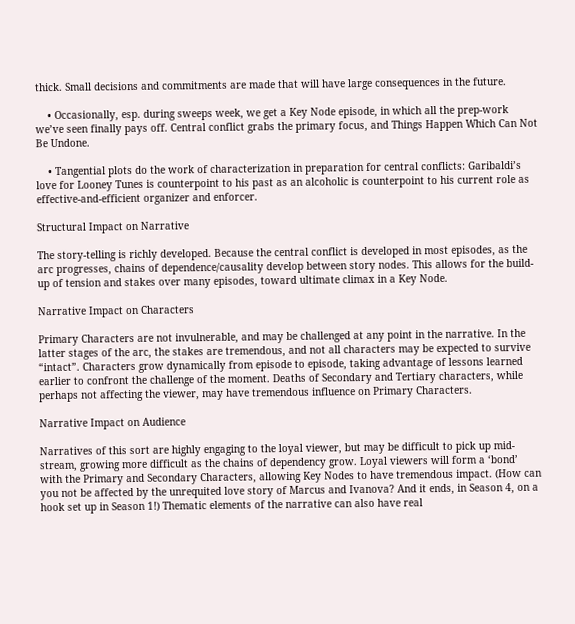thick. Small decisions and commitments are made that will have large consequences in the future.

    • Occasionally, esp. during sweeps week, we get a Key Node episode, in which all the prep-work we’ve seen finally pays off. Central conflict grabs the primary focus, and Things Happen Which Can Not Be Undone.

    • Tangential plots do the work of characterization in preparation for central conflicts: Garibaldi’s love for Looney Tunes is counterpoint to his past as an alcoholic is counterpoint to his current role as effective-and-efficient organizer and enforcer.

Structural Impact on Narrative

The story-telling is richly developed. Because the central conflict is developed in most episodes, as the arc progresses, chains of dependence/causality develop between story nodes. This allows for the build-up of tension and stakes over many episodes, toward ultimate climax in a Key Node.

Narrative Impact on Characters

Primary Characters are not invulnerable, and may be challenged at any point in the narrative. In the latter stages of the arc, the stakes are tremendous, and not all characters may be expected to survive “intact”. Characters grow dynamically from episode to episode, taking advantage of lessons learned earlier to confront the challenge of the moment. Deaths of Secondary and Tertiary characters, while perhaps not affecting the viewer, may have tremendous influence on Primary Characters.

Narrative Impact on Audience

Narratives of this sort are highly engaging to the loyal viewer, but may be difficult to pick up mid-stream, growing more difficult as the chains of dependency grow. Loyal viewers will form a ‘bond’ with the Primary and Secondary Characters, allowing Key Nodes to have tremendous impact. (How can you not be affected by the unrequited love story of Marcus and Ivanova? And it ends, in Season 4, on a hook set up in Season 1!) Thematic elements of the narrative can also have real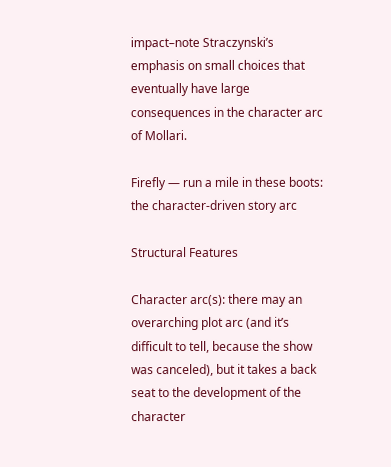impact–note Straczynski’s emphasis on small choices that eventually have large consequences in the character arc of Mollari.

Firefly — run a mile in these boots: the character-driven story arc

Structural Features

Character arc(s): there may an overarching plot arc (and it’s difficult to tell, because the show was canceled), but it takes a back seat to the development of the character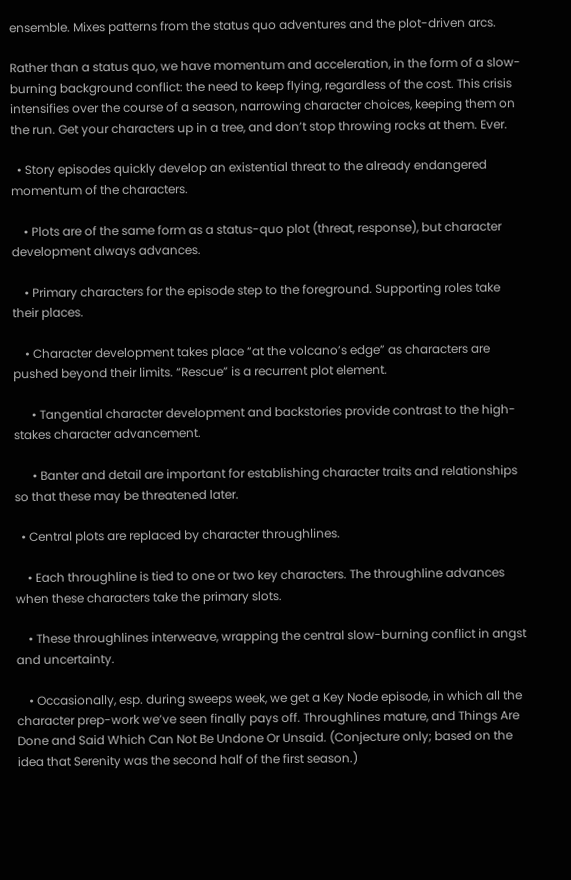ensemble. Mixes patterns from the status quo adventures and the plot-driven arcs.

Rather than a status quo, we have momentum and acceleration, in the form of a slow-burning background conflict: the need to keep flying, regardless of the cost. This crisis intensifies over the course of a season, narrowing character choices, keeping them on the run. Get your characters up in a tree, and don’t stop throwing rocks at them. Ever.

  • Story episodes quickly develop an existential threat to the already endangered momentum of the characters.

    • Plots are of the same form as a status-quo plot (threat, response), but character development always advances.

    • Primary characters for the episode step to the foreground. Supporting roles take their places.

    • Character development takes place “at the volcano’s edge” as characters are pushed beyond their limits. “Rescue” is a recurrent plot element.

      • Tangential character development and backstories provide contrast to the high-stakes character advancement.

      • Banter and detail are important for establishing character traits and relationships so that these may be threatened later.

  • Central plots are replaced by character throughlines.

    • Each throughline is tied to one or two key characters. The throughline advances when these characters take the primary slots.

    • These throughlines interweave, wrapping the central slow-burning conflict in angst and uncertainty.

    • Occasionally, esp. during sweeps week, we get a Key Node episode, in which all the character prep-work we’ve seen finally pays off. Throughlines mature, and Things Are Done and Said Which Can Not Be Undone Or Unsaid. (Conjecture only; based on the idea that Serenity was the second half of the first season.)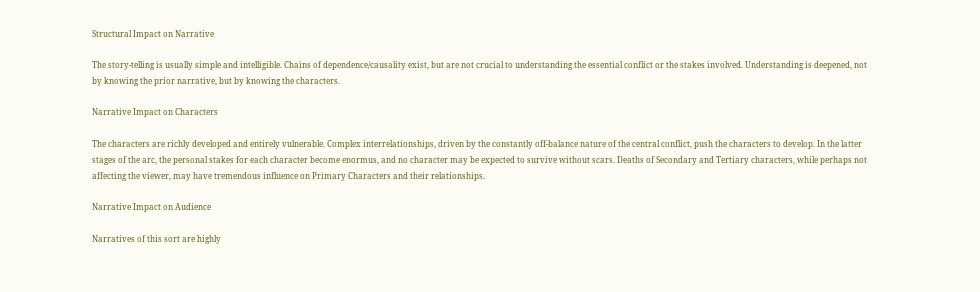Structural Impact on Narrative

The story-telling is usually simple and intelligible. Chains of dependence/causality exist, but are not crucial to understanding the essential conflict or the stakes involved. Understanding is deepened, not by knowing the prior narrative, but by knowing the characters.

Narrative Impact on Characters

The characters are richly developed and entirely vulnerable. Complex interrelationships, driven by the constantly off-balance nature of the central conflict, push the characters to develop. In the latter stages of the arc, the personal stakes for each character become enormus, and no character may be expected to survive without scars. Deaths of Secondary and Tertiary characters, while perhaps not affecting the viewer, may have tremendous influence on Primary Characters and their relationships.

Narrative Impact on Audience

Narratives of this sort are highly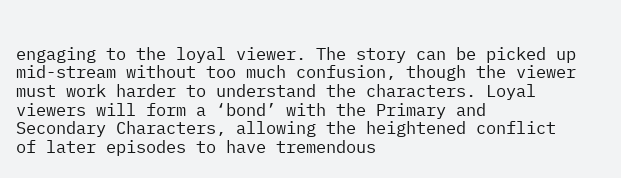engaging to the loyal viewer. The story can be picked up mid-stream without too much confusion, though the viewer must work harder to understand the characters. Loyal viewers will form a ‘bond’ with the Primary and Secondary Characters, allowing the heightened conflict of later episodes to have tremendous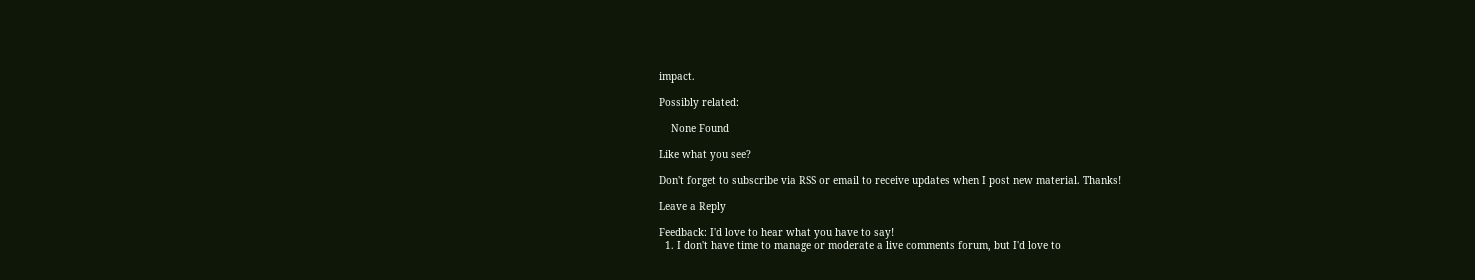impact.

Possibly related:

    None Found

Like what you see?

Don't forget to subscribe via RSS or email to receive updates when I post new material. Thanks!

Leave a Reply

Feedback: I'd love to hear what you have to say!
  1. I don't have time to manage or moderate a live comments forum, but I'd love to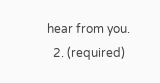hear from you.
  2. (required)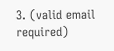3. (valid email required)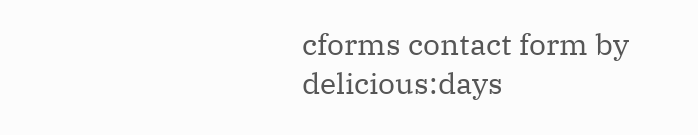cforms contact form by delicious:days